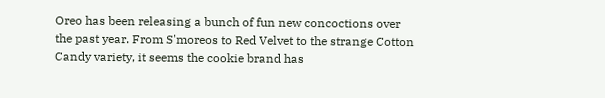Oreo has been releasing a bunch of fun new concoctions over the past year. From S'moreos to Red Velvet to the strange Cotton Candy variety, it seems the cookie brand has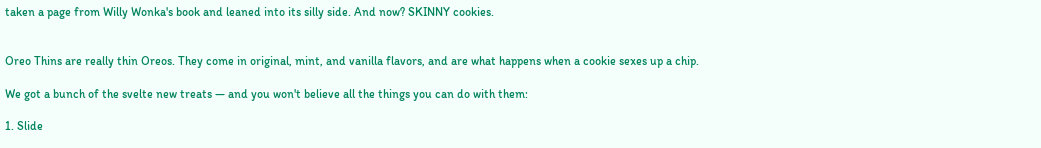taken a page from Willy Wonka's book and leaned into its silly side. And now? SKINNY cookies.


Oreo Thins are really thin Oreos. They come in original, mint, and vanilla flavors, and are what happens when a cookie sexes up a chip.

We got a bunch of the svelte new treats — and you won't believe all the things you can do with them:

1. Slide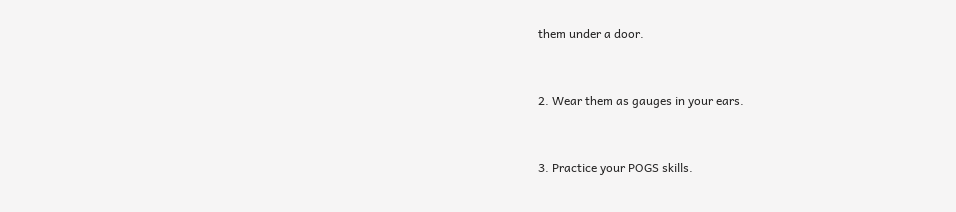them under a door.


2. Wear them as gauges in your ears.


3. Practice your POGS skills.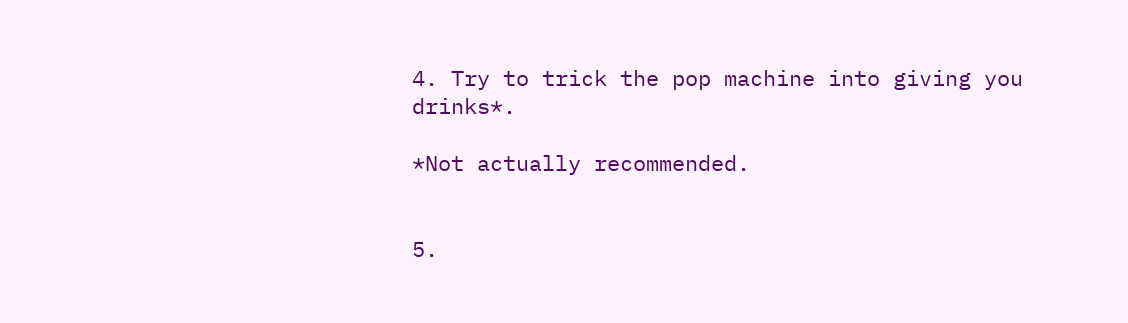4. Try to trick the pop machine into giving you drinks*.

*Not actually recommended.


5.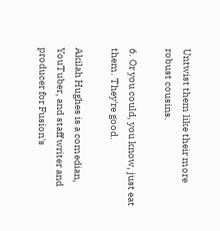Untwist them like their more robust cousins.

6. Or you could, you know, just eat them. They're good.

Akilah Hughes is a comedian, YouTuber, and staff writer and producer for Fusion's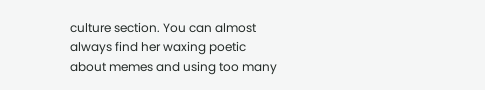culture section. You can almost always find her waxing poetic about memes and using too many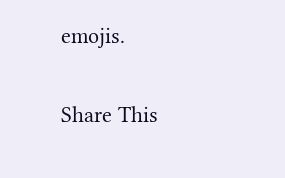emojis.

Share This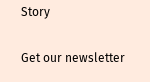Story

Get our newsletter